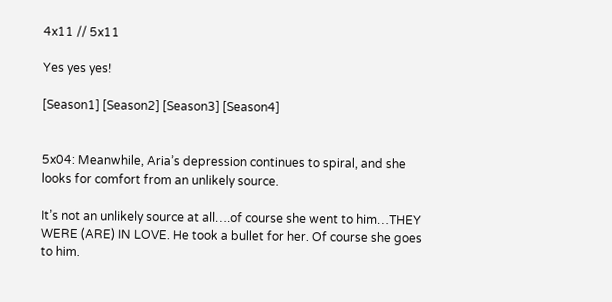4x11 // 5x11

Yes yes yes!

[Season1] [Season2] [Season3] [Season4]


5x04: Meanwhile, Aria’s depression continues to spiral, and she looks for comfort from an unlikely source.

It’s not an unlikely source at all….of course she went to him…THEY WERE (ARE) IN LOVE. He took a bullet for her. Of course she goes to him.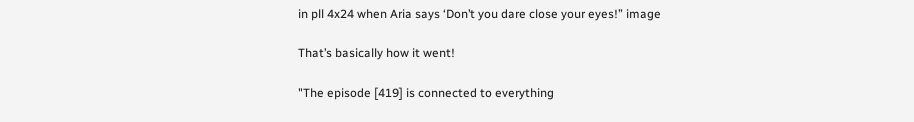in pll 4x24 when Aria says ‘Don’t you dare close your eyes!” image

That’s basically how it went!

"The episode [419] is connected to everything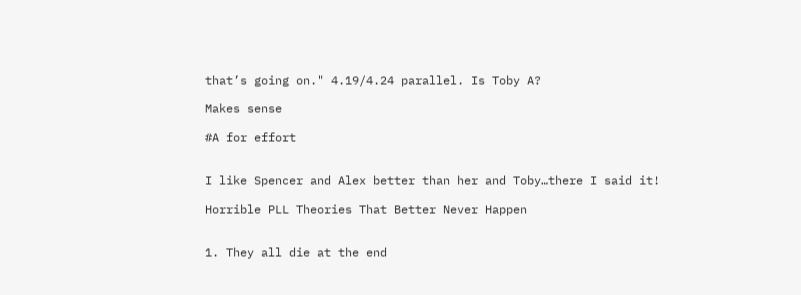that’s going on." 4.19/4.24 parallel. Is Toby A?

Makes sense

#A for effort


I like Spencer and Alex better than her and Toby…there I said it!

Horrible PLL Theories That Better Never Happen


1. They all die at the end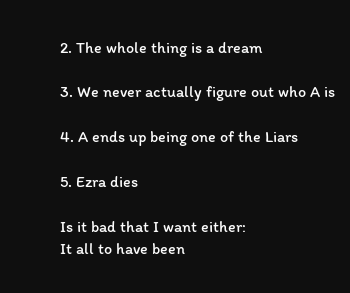2. The whole thing is a dream

3. We never actually figure out who A is

4. A ends up being one of the Liars

5. Ezra dies

Is it bad that I want either:
It all to have been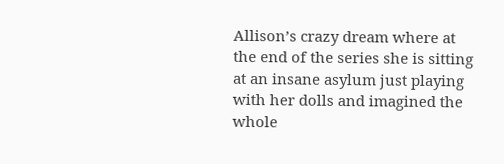Allison’s crazy dream where at the end of the series she is sitting at an insane asylum just playing with her dolls and imagined the whole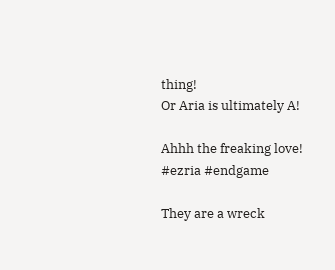thing!
Or Aria is ultimately A!

Ahhh the freaking love! #ezria #endgame

They are a wreck